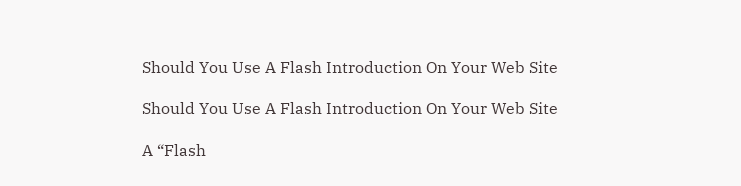Should You Use A Flash Introduction On Your Web Site

Should You Use A Flash Introduction On Your Web Site

A “Flash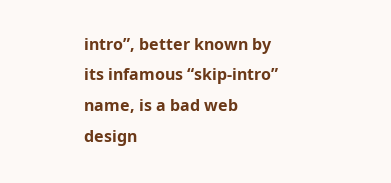intro”, better known by its infamous “skip-intro” name, is a bad web design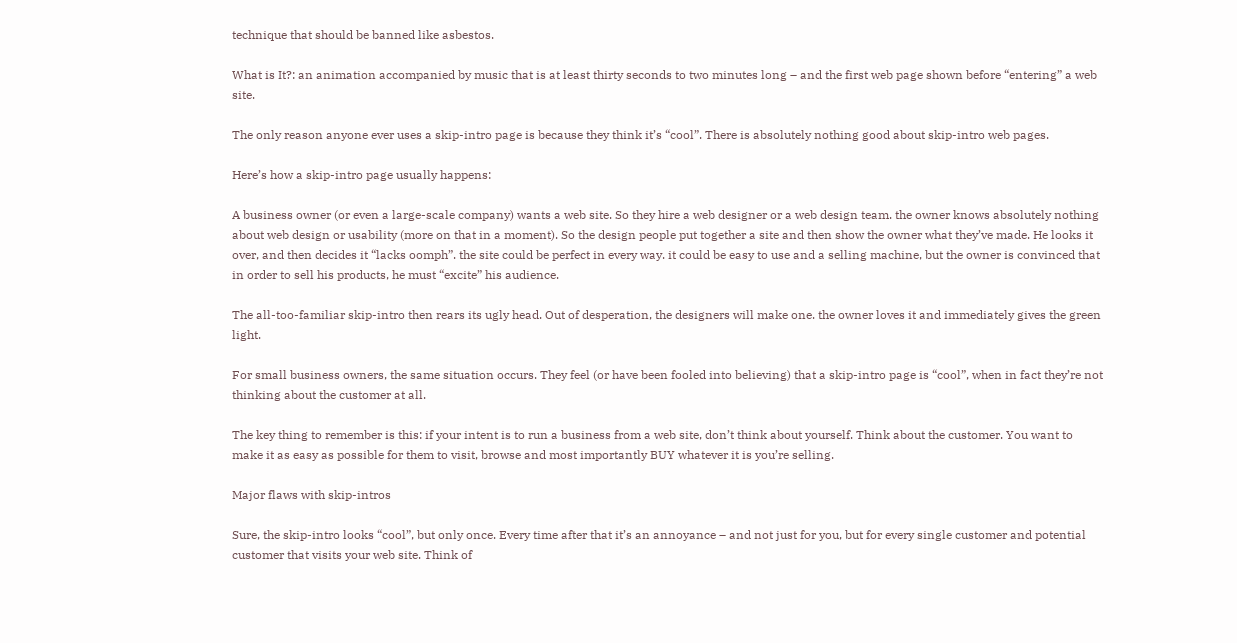technique that should be banned like asbestos.

What is It?: an animation accompanied by music that is at least thirty seconds to two minutes long – and the first web page shown before “entering” a web site.

The only reason anyone ever uses a skip-intro page is because they think it’s “cool”. There is absolutely nothing good about skip-intro web pages.

Here’s how a skip-intro page usually happens:

A business owner (or even a large-scale company) wants a web site. So they hire a web designer or a web design team. the owner knows absolutely nothing about web design or usability (more on that in a moment). So the design people put together a site and then show the owner what they’ve made. He looks it over, and then decides it “lacks oomph”. the site could be perfect in every way. it could be easy to use and a selling machine, but the owner is convinced that in order to sell his products, he must “excite” his audience.

The all-too-familiar skip-intro then rears its ugly head. Out of desperation, the designers will make one. the owner loves it and immediately gives the green light.

For small business owners, the same situation occurs. They feel (or have been fooled into believing) that a skip-intro page is “cool”, when in fact they’re not thinking about the customer at all.

The key thing to remember is this: if your intent is to run a business from a web site, don’t think about yourself. Think about the customer. You want to make it as easy as possible for them to visit, browse and most importantly BUY whatever it is you’re selling.

Major flaws with skip-intros

Sure, the skip-intro looks “cool”, but only once. Every time after that it’s an annoyance – and not just for you, but for every single customer and potential customer that visits your web site. Think of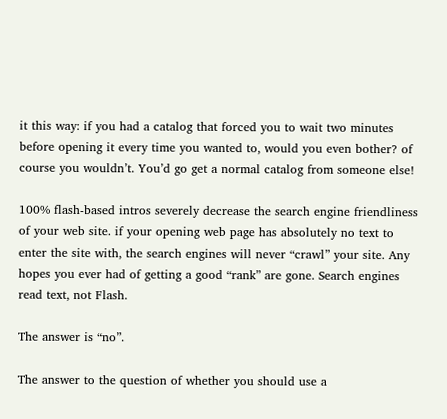it this way: if you had a catalog that forced you to wait two minutes before opening it every time you wanted to, would you even bother? of course you wouldn’t. You’d go get a normal catalog from someone else!

100% flash-based intros severely decrease the search engine friendliness of your web site. if your opening web page has absolutely no text to enter the site with, the search engines will never “crawl” your site. Any hopes you ever had of getting a good “rank” are gone. Search engines read text, not Flash.

The answer is “no”.

The answer to the question of whether you should use a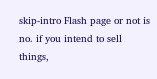skip-intro Flash page or not is no. if you intend to sell things,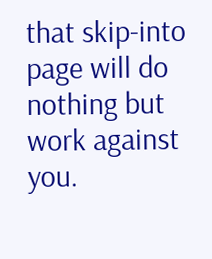that skip-into page will do nothing but work against you.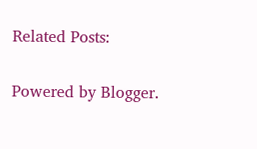Related Posts:

Powered by Blogger.